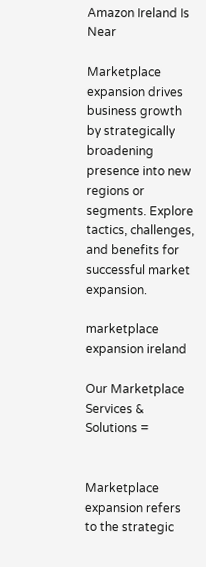Amazon Ireland Is Near

Marketplace expansion drives business growth by strategically broadening presence into new regions or segments. Explore tactics, challenges, and benefits for successful market expansion.

marketplace expansion ireland

Our Marketplace Services & Solutions =


Marketplace expansion refers to the strategic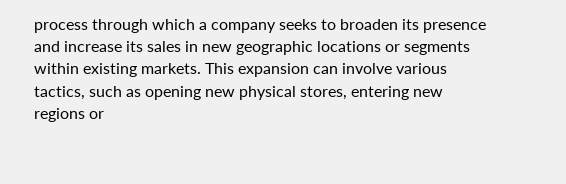process through which a company seeks to broaden its presence and increase its sales in new geographic locations or segments within existing markets. This expansion can involve various tactics, such as opening new physical stores, entering new regions or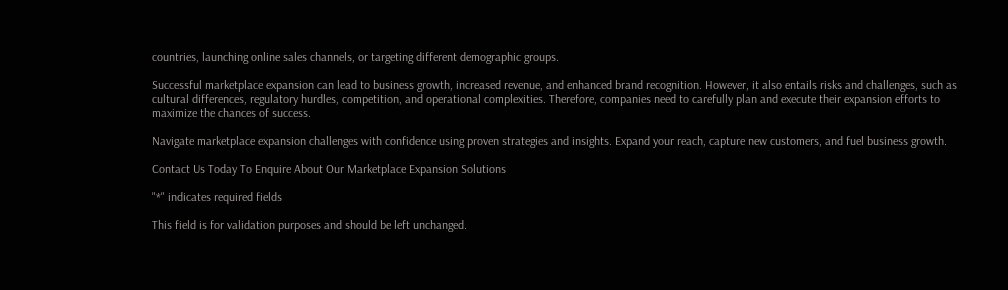countries, launching online sales channels, or targeting different demographic groups.

Successful marketplace expansion can lead to business growth, increased revenue, and enhanced brand recognition. However, it also entails risks and challenges, such as cultural differences, regulatory hurdles, competition, and operational complexities. Therefore, companies need to carefully plan and execute their expansion efforts to maximize the chances of success.

Navigate marketplace expansion challenges with confidence using proven strategies and insights. Expand your reach, capture new customers, and fuel business growth.

Contact Us Today To Enquire About Our Marketplace Expansion Solutions

"*" indicates required fields

This field is for validation purposes and should be left unchanged.